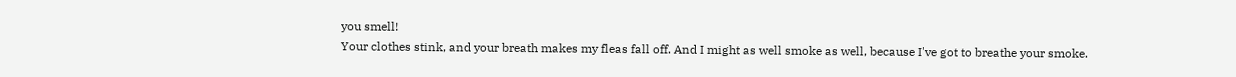you smell!
Your clothes stink, and your breath makes my fleas fall off. And I might as well smoke as well, because I've got to breathe your smoke.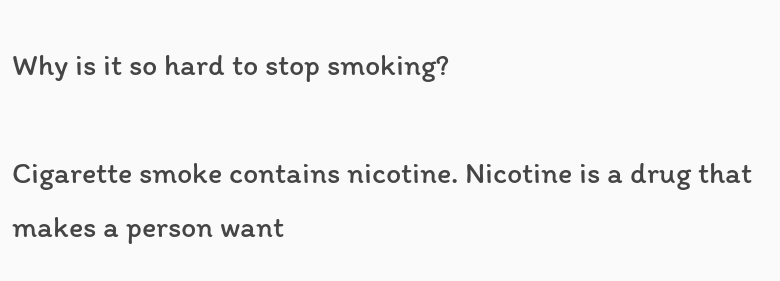Why is it so hard to stop smoking?

Cigarette smoke contains nicotine. Nicotine is a drug that makes a person want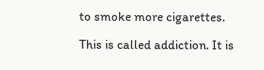to smoke more cigarettes.

This is called addiction. It is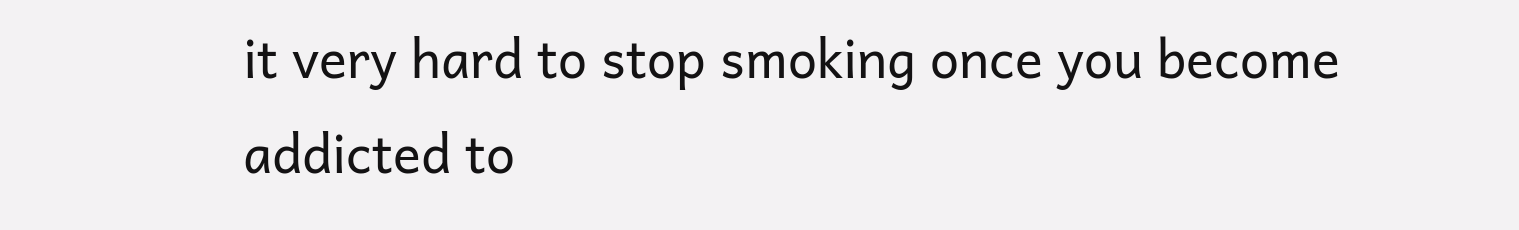it very hard to stop smoking once you become addicted to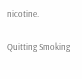nicotine.

Quitting Smoking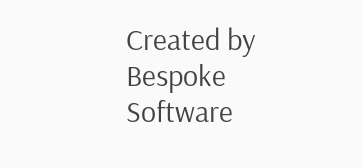Created by Bespoke Software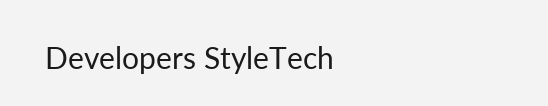Developers StyleTech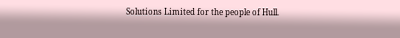Solutions Limited for the people of Hull.